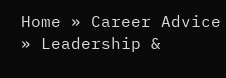Home » Career Advice » Leadership &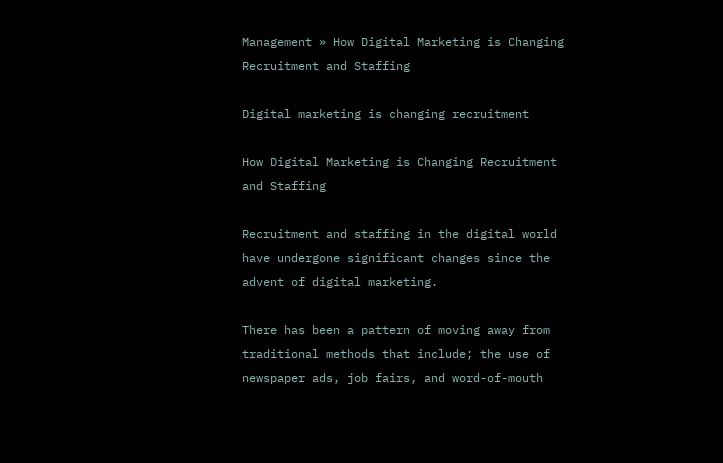Management » How Digital Marketing is Changing Recruitment and Staffing

Digital marketing is changing recruitment

How Digital Marketing is Changing Recruitment and Staffing

Recruitment and staffing in the digital world have undergone significant changes since the advent of digital marketing.

There has been a pattern of moving away from traditional methods that include; the use of newspaper ads, job fairs, and word-of-mouth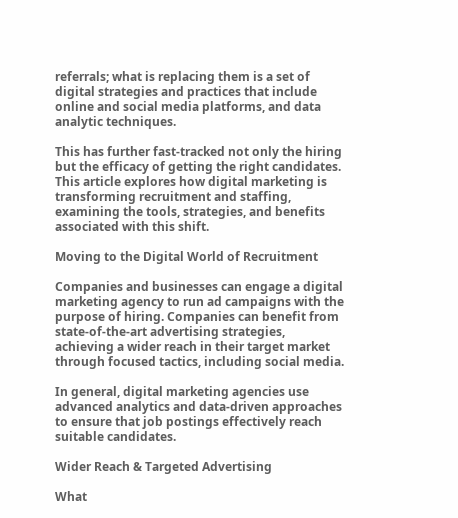referrals; what is replacing them is a set of digital strategies and practices that include online and social media platforms, and data analytic techniques.

This has further fast-tracked not only the hiring but the efficacy of getting the right candidates. This article explores how digital marketing is transforming recruitment and staffing, examining the tools, strategies, and benefits associated with this shift.

Moving to the Digital World of Recruitment

Companies and businesses can engage a digital marketing agency to run ad campaigns with the purpose of hiring. Companies can benefit from state-of-the-art advertising strategies, achieving a wider reach in their target market through focused tactics, including social media.

In general, digital marketing agencies use advanced analytics and data-driven approaches to ensure that job postings effectively reach suitable candidates.

Wider Reach & Targeted Advertising

What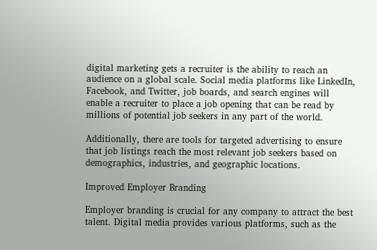digital marketing gets a recruiter is the ability to reach an audience on a global scale. Social media platforms like LinkedIn, Facebook, and Twitter, job boards, and search engines will enable a recruiter to place a job opening that can be read by millions of potential job seekers in any part of the world.

Additionally, there are tools for targeted advertising to ensure that job listings reach the most relevant job seekers based on demographics, industries, and geographic locations.

Improved Employer Branding

Employer branding is crucial for any company to attract the best talent. Digital media provides various platforms, such as the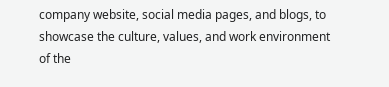company website, social media pages, and blogs, to showcase the culture, values, and work environment of the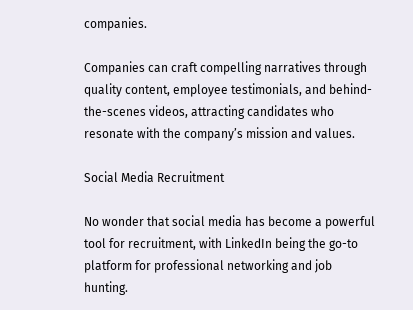companies.

Companies can craft compelling narratives through quality content, employee testimonials, and behind-the-scenes videos, attracting candidates who resonate with the company’s mission and values.

Social Media Recruitment

No wonder that social media has become a powerful tool for recruitment, with LinkedIn being the go-to platform for professional networking and job hunting.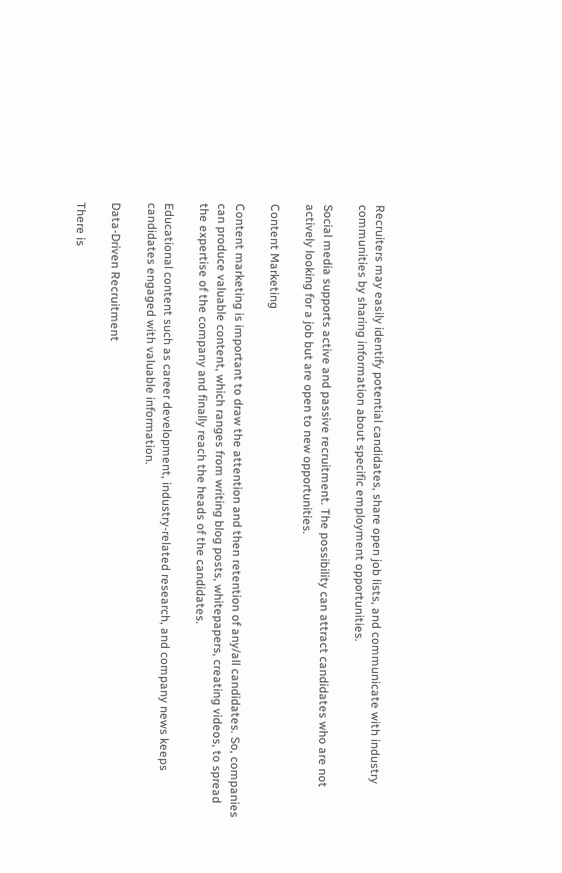Recruiters may easily identify potential candidates, share open job lists, and communicate with industry communities by sharing information about specific employment opportunities.

Social media supports active and passive recruitment. The possibility can attract candidates who are not actively looking for a job but are open to new opportunities.

Content Marketing

Content marketing is important to draw the attention and then retention of any/all candidates. So, companies can produce valuable content, which ranges from writing blog posts, whitepapers, creating videos, to spread the expertise of the company and finally reach the heads of the candidates.

Educational content such as career development, industry-related research, and company news keeps candidates engaged with valuable information.

Data-Driven Recruitment

There is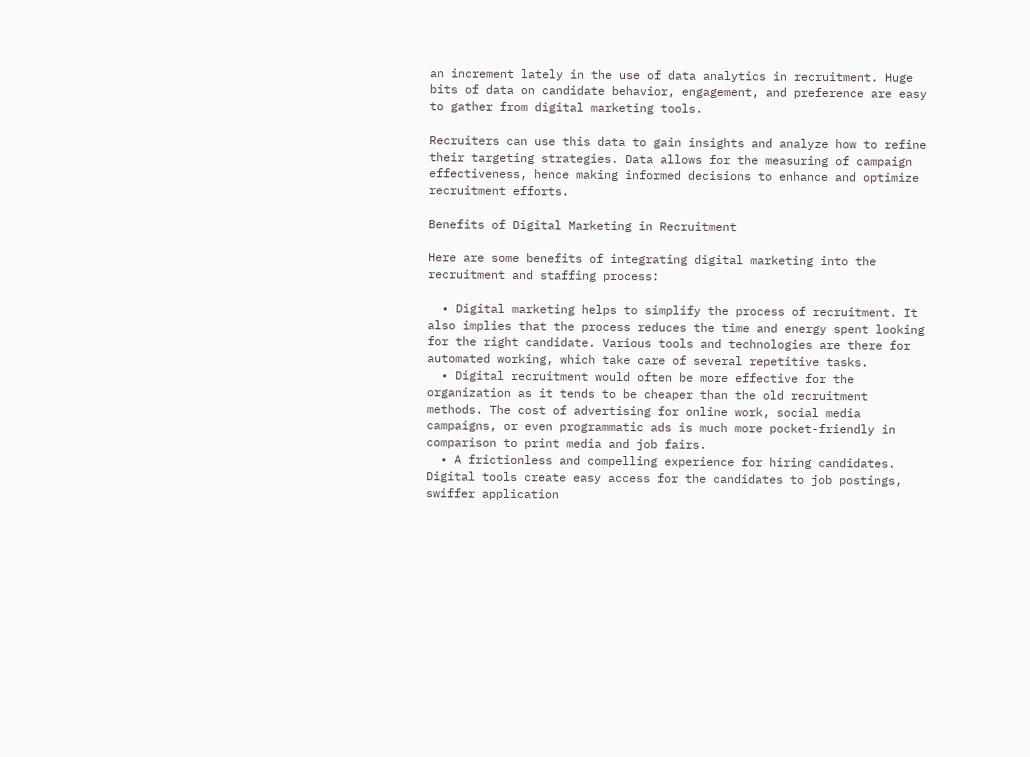an increment lately in the use of data analytics in recruitment. Huge bits of data on candidate behavior, engagement, and preference are easy to gather from digital marketing tools.

Recruiters can use this data to gain insights and analyze how to refine their targeting strategies. Data allows for the measuring of campaign effectiveness, hence making informed decisions to enhance and optimize recruitment efforts.

Benefits of Digital Marketing in Recruitment

Here are some benefits of integrating digital marketing into the recruitment and staffing process:

  • Digital marketing helps to simplify the process of recruitment. It also implies that the process reduces the time and energy spent looking for the right candidate. Various tools and technologies are there for automated working, which take care of several repetitive tasks.
  • Digital recruitment would often be more effective for the organization as it tends to be cheaper than the old recruitment methods. The cost of advertising for online work, social media campaigns, or even programmatic ads is much more pocket-friendly in comparison to print media and job fairs.
  • A frictionless and compelling experience for hiring candidates. Digital tools create easy access for the candidates to job postings, swiffer application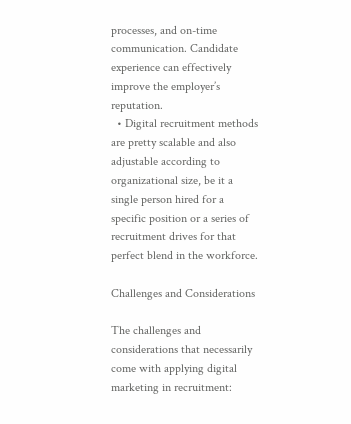processes, and on-time communication. Candidate experience can effectively improve the employer’s reputation.
  • Digital recruitment methods are pretty scalable and also adjustable according to organizational size, be it a single person hired for a specific position or a series of recruitment drives for that perfect blend in the workforce.

Challenges and Considerations

The challenges and considerations that necessarily come with applying digital marketing in recruitment: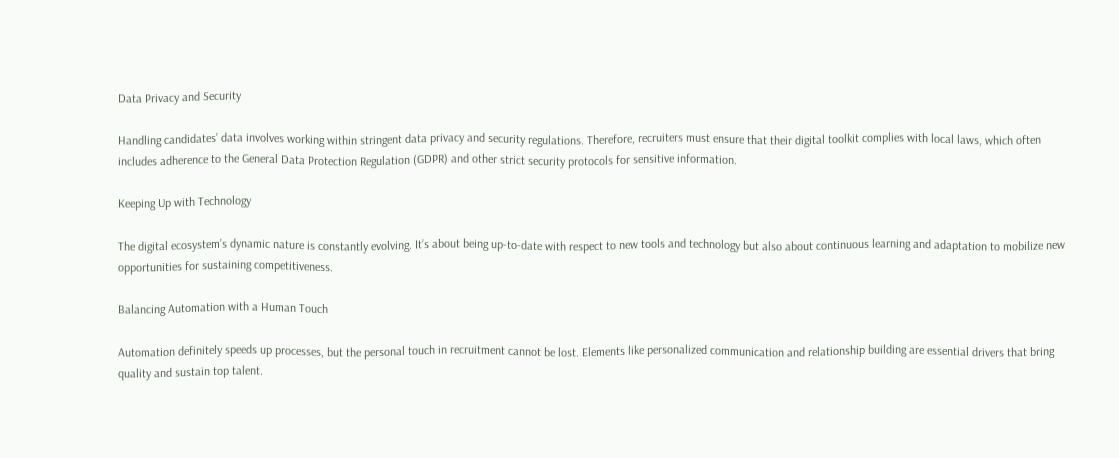Data Privacy and Security

Handling candidates’ data involves working within stringent data privacy and security regulations. Therefore, recruiters must ensure that their digital toolkit complies with local laws, which often includes adherence to the General Data Protection Regulation (GDPR) and other strict security protocols for sensitive information.

Keeping Up with Technology

The digital ecosystem’s dynamic nature is constantly evolving. It’s about being up-to-date with respect to new tools and technology but also about continuous learning and adaptation to mobilize new opportunities for sustaining competitiveness.

Balancing Automation with a Human Touch

Automation definitely speeds up processes, but the personal touch in recruitment cannot be lost. Elements like personalized communication and relationship building are essential drivers that bring quality and sustain top talent.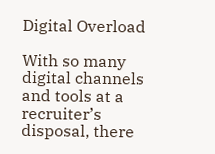Digital Overload

With so many digital channels and tools at a recruiter’s disposal, there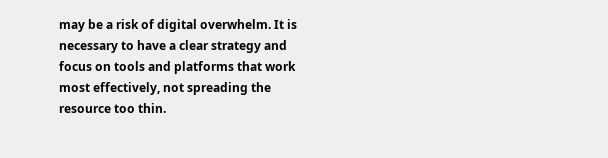may be a risk of digital overwhelm. It is necessary to have a clear strategy and focus on tools and platforms that work most effectively, not spreading the resource too thin.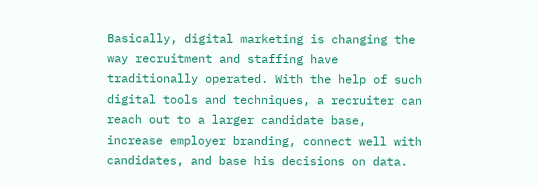Basically, digital marketing is changing the way recruitment and staffing have traditionally operated. With the help of such digital tools and techniques, a recruiter can reach out to a larger candidate base, increase employer branding, connect well with candidates, and base his decisions on data.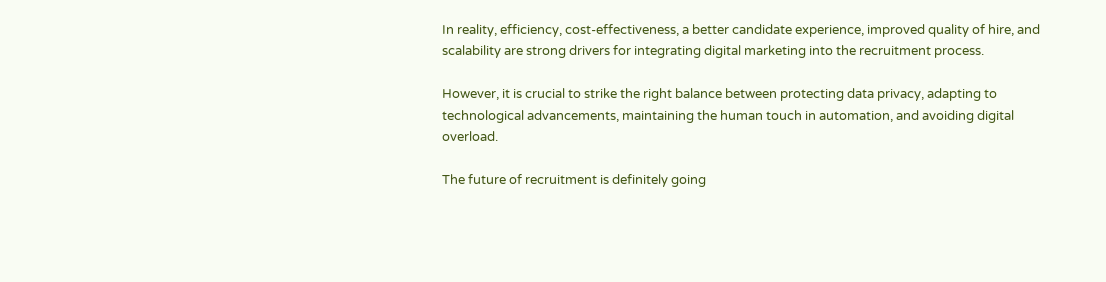In reality, efficiency, cost-effectiveness, a better candidate experience, improved quality of hire, and scalability are strong drivers for integrating digital marketing into the recruitment process.

However, it is crucial to strike the right balance between protecting data privacy, adapting to technological advancements, maintaining the human touch in automation, and avoiding digital overload.

The future of recruitment is definitely going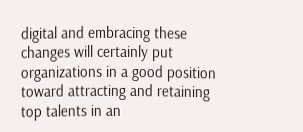digital and embracing these changes will certainly put organizations in a good position toward attracting and retaining top talents in an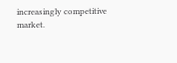increasingly competitive market.